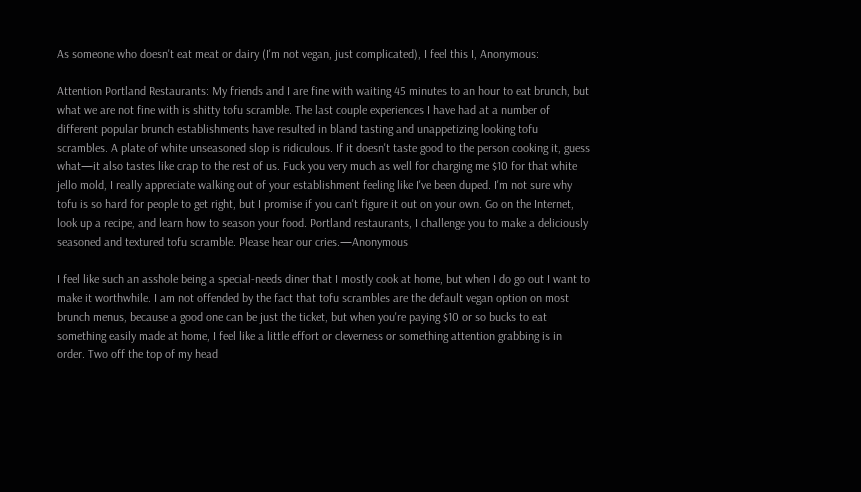As someone who doesn't eat meat or dairy (I'm not vegan, just complicated), I feel this I, Anonymous:

Attention Portland Restaurants: My friends and I are fine with waiting 45 minutes to an hour to eat brunch, but what we are not fine with is shitty tofu scramble. The last couple experiences I have had at a number of different popular brunch establishments have resulted in bland tasting and unappetizing looking tofu scrambles. A plate of white unseasoned slop is ridiculous. If it doesn't taste good to the person cooking it, guess what—it also tastes like crap to the rest of us. Fuck you very much as well for charging me $10 for that white jello mold, I really appreciate walking out of your establishment feeling like I've been duped. I'm not sure why tofu is so hard for people to get right, but I promise if you can't figure it out on your own. Go on the Internet, look up a recipe, and learn how to season your food. Portland restaurants, I challenge you to make a deliciously seasoned and textured tofu scramble. Please hear our cries.—Anonymous

I feel like such an asshole being a special-needs diner that I mostly cook at home, but when I do go out I want to make it worthwhile. I am not offended by the fact that tofu scrambles are the default vegan option on most brunch menus, because a good one can be just the ticket, but when you're paying $10 or so bucks to eat something easily made at home, I feel like a little effort or cleverness or something attention grabbing is in order. Two off the top of my head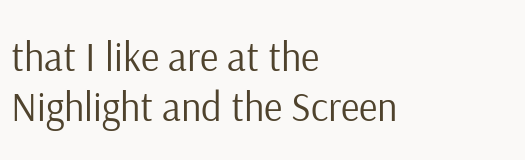that I like are at the Nighlight and the Screen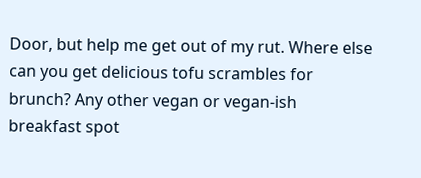Door, but help me get out of my rut. Where else can you get delicious tofu scrambles for brunch? Any other vegan or vegan-ish breakfast spot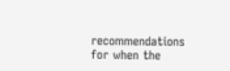recommendations for when the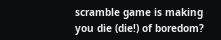scramble game is making you die (die!) of boredom?